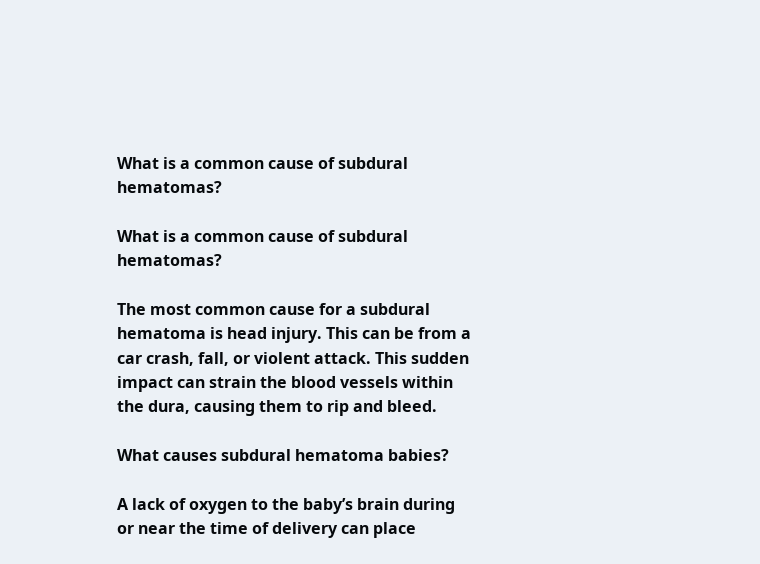What is a common cause of subdural hematomas?

What is a common cause of subdural hematomas?

The most common cause for a subdural hematoma is head injury. This can be from a car crash, fall, or violent attack. This sudden impact can strain the blood vessels within the dura, causing them to rip and bleed.

What causes subdural hematoma babies?

A lack of oxygen to the baby’s brain during or near the time of delivery can place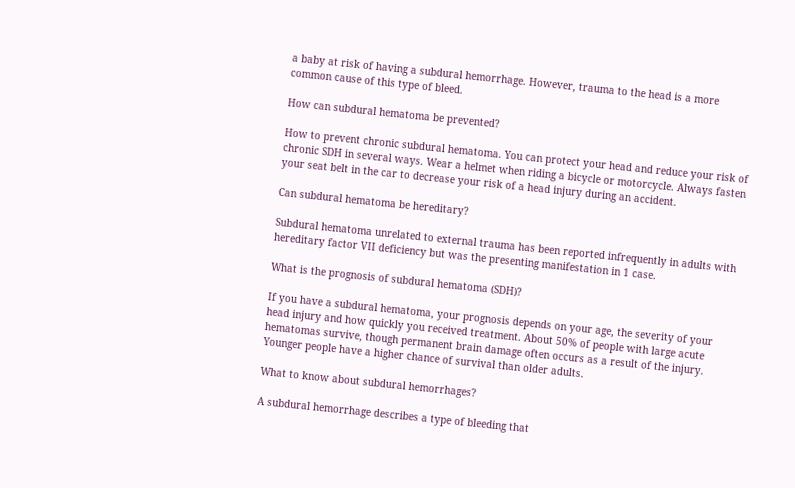a baby at risk of having a subdural hemorrhage. However, trauma to the head is a more common cause of this type of bleed.

How can subdural hematoma be prevented?

How to prevent chronic subdural hematoma. You can protect your head and reduce your risk of chronic SDH in several ways. Wear a helmet when riding a bicycle or motorcycle. Always fasten your seat belt in the car to decrease your risk of a head injury during an accident.

Can subdural hematoma be hereditary?

Subdural hematoma unrelated to external trauma has been reported infrequently in adults with hereditary factor VII deficiency but was the presenting manifestation in 1 case.

What is the prognosis of subdural hematoma (SDH)?

If you have a subdural hematoma, your prognosis depends on your age, the severity of your head injury and how quickly you received treatment. About 50% of people with large acute hematomas survive, though permanent brain damage often occurs as a result of the injury. Younger people have a higher chance of survival than older adults.

What to know about subdural hemorrhages?

A subdural hemorrhage describes a type of bleeding that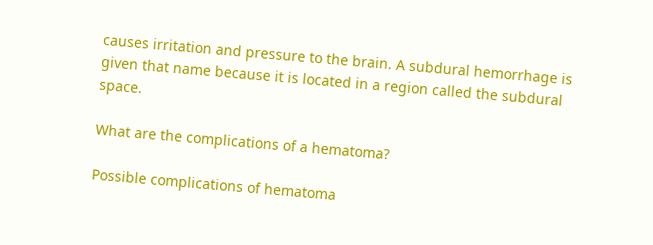causes irritation and pressure to the brain. A subdural hemorrhage is given that name because it is located in a region called the subdural space.

What are the complications of a hematoma?

Possible complications of hematoma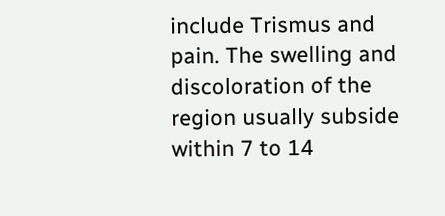include Trismus and pain. The swelling and discoloration of the region usually subside within 7 to 14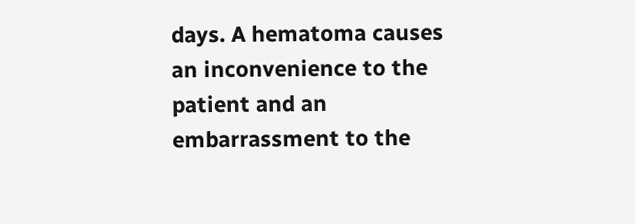days. A hematoma causes an inconvenience to the patient and an embarrassment to the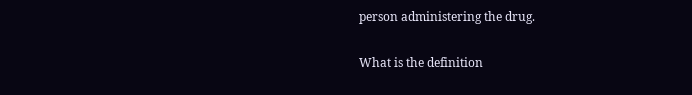person administering the drug.

What is the definition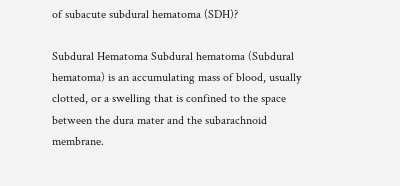of subacute subdural hematoma (SDH)?

Subdural Hematoma Subdural hematoma (Subdural hematoma) is an accumulating mass of blood, usually clotted, or a swelling that is confined to the space between the dura mater and the subarachnoid membrane.